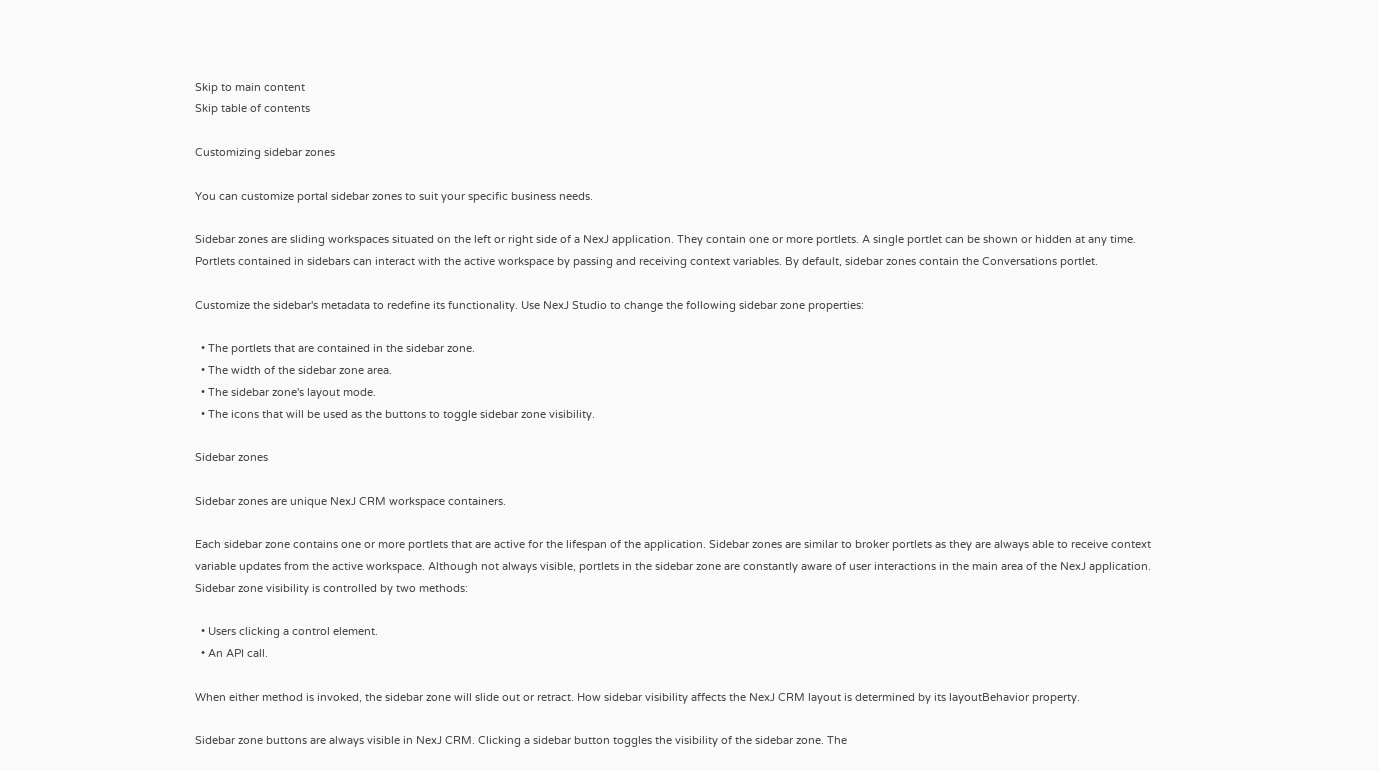Skip to main content
Skip table of contents

Customizing sidebar zones

You can customize portal sidebar zones to suit your specific business needs.

Sidebar zones are sliding workspaces situated on the left or right side of a NexJ application. They contain one or more portlets. A single portlet can be shown or hidden at any time. Portlets contained in sidebars can interact with the active workspace by passing and receiving context variables. By default, sidebar zones contain the Conversations portlet.

Customize the sidebar's metadata to redefine its functionality. Use NexJ Studio to change the following sidebar zone properties:

  • The portlets that are contained in the sidebar zone.
  • The width of the sidebar zone area.
  • The sidebar zone's layout mode.
  • The icons that will be used as the buttons to toggle sidebar zone visibility.

Sidebar zones

Sidebar zones are unique NexJ CRM workspace containers.

Each sidebar zone contains one or more portlets that are active for the lifespan of the application. Sidebar zones are similar to broker portlets as they are always able to receive context variable updates from the active workspace. Although not always visible, portlets in the sidebar zone are constantly aware of user interactions in the main area of the NexJ application.
Sidebar zone visibility is controlled by two methods:

  • Users clicking a control element.
  • An API call.

When either method is invoked, the sidebar zone will slide out or retract. How sidebar visibility affects the NexJ CRM layout is determined by its layoutBehavior property.

Sidebar zone buttons are always visible in NexJ CRM. Clicking a sidebar button toggles the visibility of the sidebar zone. The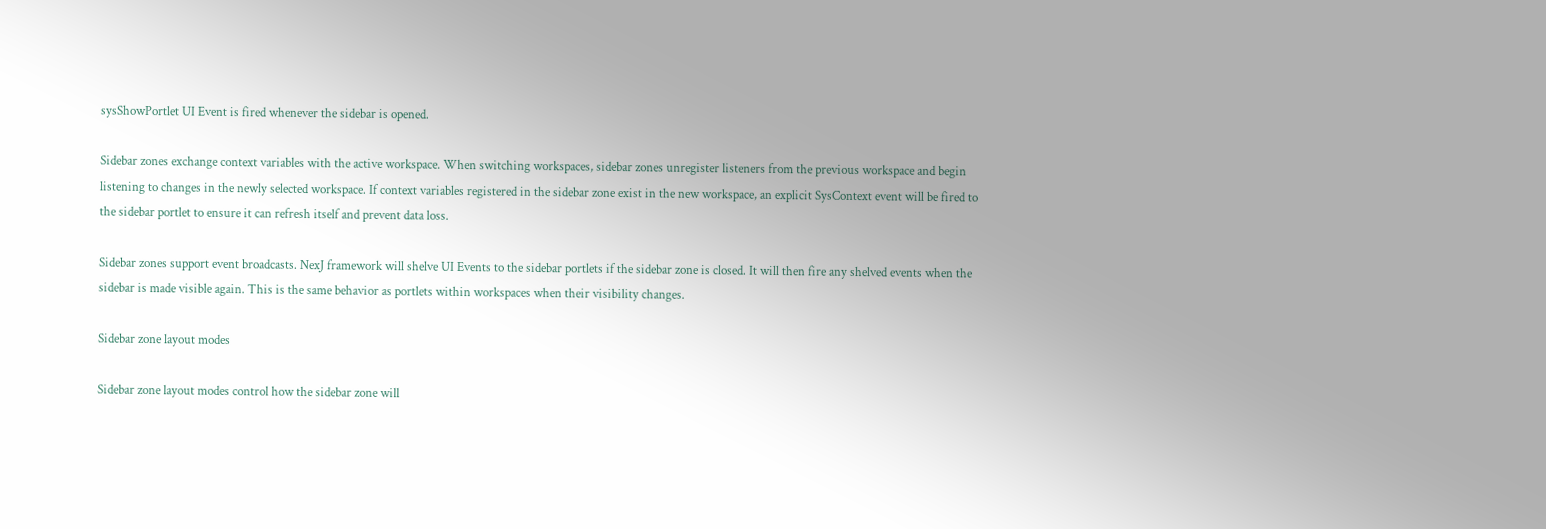sysShowPortlet UI Event is fired whenever the sidebar is opened.

Sidebar zones exchange context variables with the active workspace. When switching workspaces, sidebar zones unregister listeners from the previous workspace and begin listening to changes in the newly selected workspace. If context variables registered in the sidebar zone exist in the new workspace, an explicit SysContext event will be fired to the sidebar portlet to ensure it can refresh itself and prevent data loss.

Sidebar zones support event broadcasts. NexJ framework will shelve UI Events to the sidebar portlets if the sidebar zone is closed. It will then fire any shelved events when the sidebar is made visible again. This is the same behavior as portlets within workspaces when their visibility changes.

Sidebar zone layout modes

Sidebar zone layout modes control how the sidebar zone will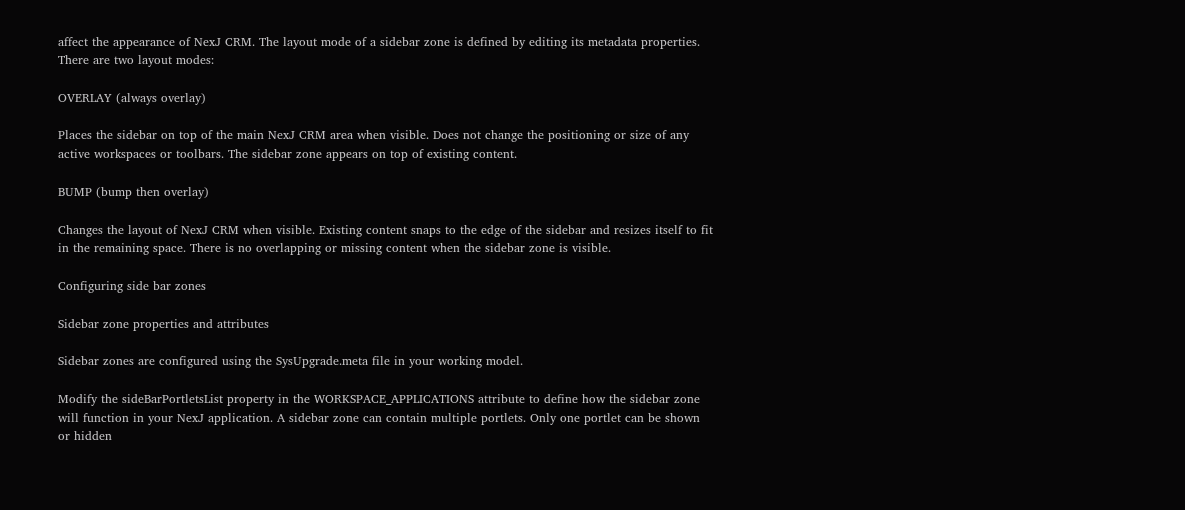affect the appearance of NexJ CRM. The layout mode of a sidebar zone is defined by editing its metadata properties.
There are two layout modes:

OVERLAY (always overlay)

Places the sidebar on top of the main NexJ CRM area when visible. Does not change the positioning or size of any active workspaces or toolbars. The sidebar zone appears on top of existing content.

BUMP (bump then overlay)

Changes the layout of NexJ CRM when visible. Existing content snaps to the edge of the sidebar and resizes itself to fit in the remaining space. There is no overlapping or missing content when the sidebar zone is visible.

Configuring side bar zones

Sidebar zone properties and attributes

Sidebar zones are configured using the SysUpgrade.meta file in your working model.

Modify the sideBarPortletsList property in the WORKSPACE_APPLICATIONS attribute to define how the sidebar zone will function in your NexJ application. A sidebar zone can contain multiple portlets. Only one portlet can be shown or hidden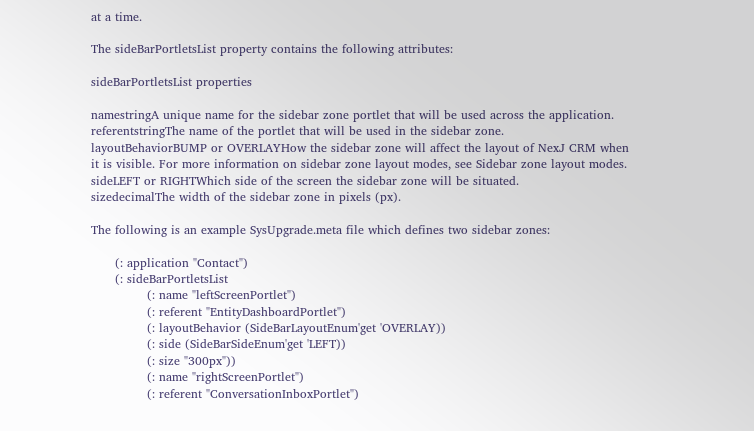at a time.

The sideBarPortletsList property contains the following attributes:

sideBarPortletsList properties

namestringA unique name for the sidebar zone portlet that will be used across the application.
referentstringThe name of the portlet that will be used in the sidebar zone.
layoutBehaviorBUMP or OVERLAYHow the sidebar zone will affect the layout of NexJ CRM when it is visible. For more information on sidebar zone layout modes, see Sidebar zone layout modes.
sideLEFT or RIGHTWhich side of the screen the sidebar zone will be situated.
sizedecimalThe width of the sidebar zone in pixels (px).

The following is an example SysUpgrade.meta file which defines two sidebar zones:

      (: application "Contact")
      (: sideBarPortletsList
              (: name "leftScreenPortlet")
              (: referent "EntityDashboardPortlet")
              (: layoutBehavior (SideBarLayoutEnum'get 'OVERLAY))
              (: side (SideBarSideEnum'get 'LEFT))
              (: size "300px"))
              (: name "rightScreenPortlet")
              (: referent "ConversationInboxPortlet")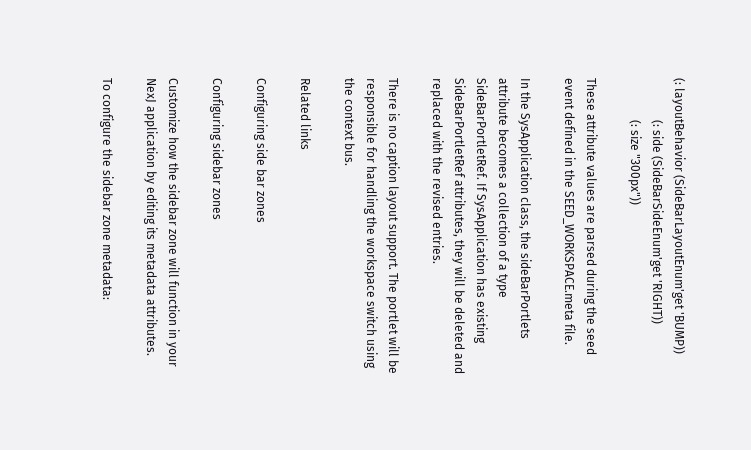(: layoutBehavior (SideBarLayoutEnum'get 'BUMP))
              (: side (SideBarSideEnum'get 'RIGHT))
              (: size "300px"))

These attribute values are parsed during the seed event defined in the SEED_WORKSPACE.meta file.

In the SysApplication class, the sideBarPortlets attribute becomes a collection of a type SideBarPortletRef. If SysApplication has existing SideBarPortletRef attributes, they will be deleted and replaced with the revised entries.

There is no caption layout support. The portlet will be responsible for handling the workspace switch using the context bus.

Related links

Configuring side bar zones

Configuring sidebar zones

Customize how the sidebar zone will function in your NexJ application by editing its metadata attributes.

To configure the sidebar zone metadata: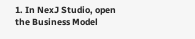1. In NexJ Studio, open the Business Model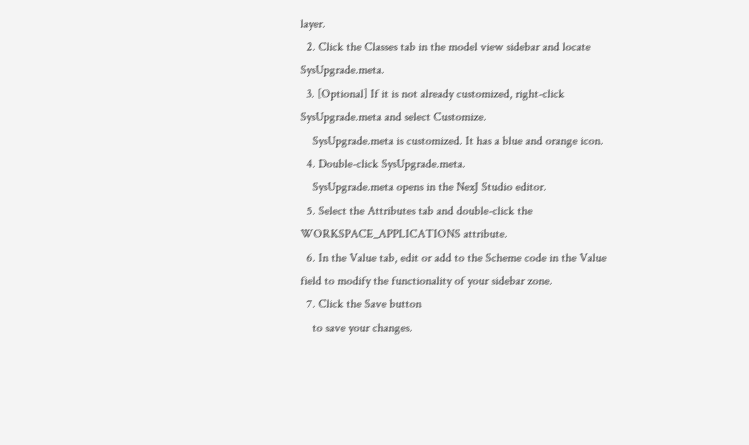layer.
  2. Click the Classes tab in the model view sidebar and locate SysUpgrade.meta.
  3. [Optional] If it is not already customized, right-click SysUpgrade.meta and select Customize.
    SysUpgrade.meta is customized. It has a blue and orange icon.
  4. Double-click SysUpgrade.meta.
    SysUpgrade.meta opens in the NexJ Studio editor.
  5. Select the Attributes tab and double-click the WORKSPACE_APPLICATIONS attribute.
  6. In the Value tab, edit or add to the Scheme code in the Value field to modify the functionality of your sidebar zone.
  7. Click the Save button
    to save your changes.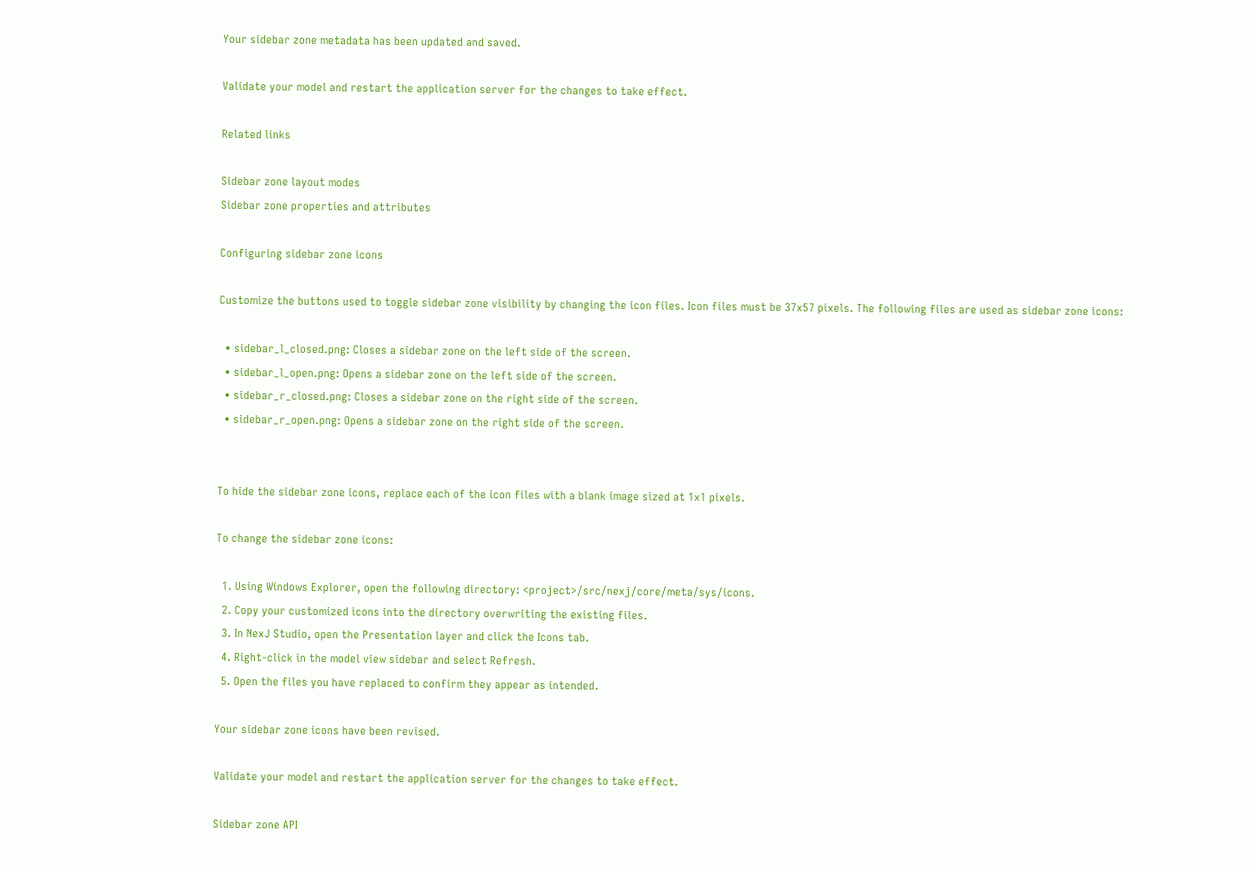Your sidebar zone metadata has been updated and saved.

Validate your model and restart the application server for the changes to take effect.

Related links

Sidebar zone layout modes
Sidebar zone properties and attributes

Configuring sidebar zone icons

Customize the buttons used to toggle sidebar zone visibility by changing the icon files. Icon files must be 37x57 pixels. The following files are used as sidebar zone icons:

  • sidebar_l_closed.png: Closes a sidebar zone on the left side of the screen.
  • sidebar_l_open.png: Opens a sidebar zone on the left side of the screen.
  • sidebar_r_closed.png: Closes a sidebar zone on the right side of the screen.
  • sidebar_r_open.png: Opens a sidebar zone on the right side of the screen.


To hide the sidebar zone icons, replace each of the icon files with a blank image sized at 1x1 pixels.

To change the sidebar zone icons:

  1. Using Windows Explorer, open the following directory: <project>/src/nexj/core/meta/sys/icons.
  2. Copy your customized icons into the directory overwriting the existing files.
  3. In NexJ Studio, open the Presentation layer and click the Icons tab.
  4. Right-click in the model view sidebar and select Refresh.
  5. Open the files you have replaced to confirm they appear as intended.

Your sidebar zone icons have been revised.

Validate your model and restart the application server for the changes to take effect.

Sidebar zone API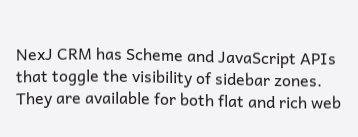NexJ CRM has Scheme and JavaScript APIs that toggle the visibility of sidebar zones. They are available for both flat and rich web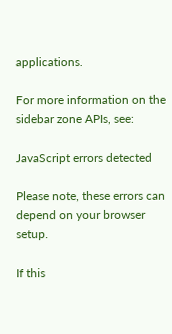applications.

For more information on the sidebar zone APIs, see:

JavaScript errors detected

Please note, these errors can depend on your browser setup.

If this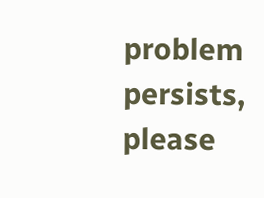problem persists, please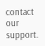contact our support.